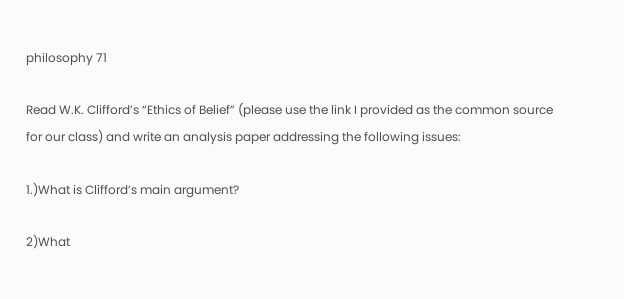philosophy 71

Read W.K. Clifford’s “Ethics of Belief” (please use the link I provided as the common source for our class) and write an analysis paper addressing the following issues:

1.)What is Clifford’s main argument?

2)What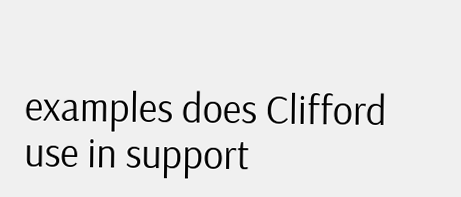examples does Clifford use in support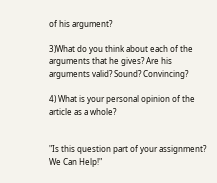of his argument?

3)What do you think about each of the arguments that he gives? Are his arguments valid? Sound? Convincing?

4) What is your personal opinion of the article as a whole?


"Is this question part of your assignment? We Can Help!"